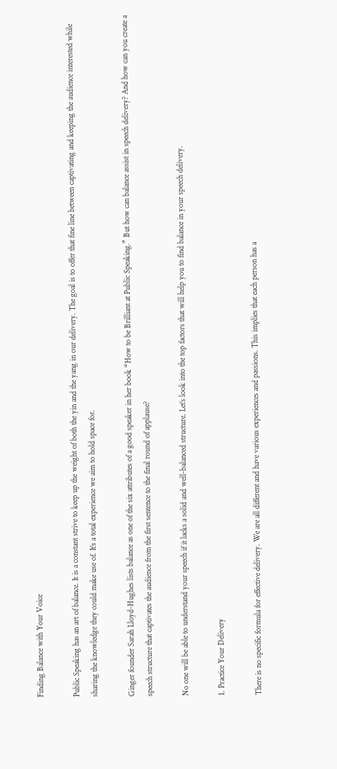Finding Balance with Your Voice

Public Speaking has an art of balance. It is a constant strive to keep up the weight of both the yin and the yang in our delivery. The goal is to offer that fine line between captivating and keeping the audience interested while sharing the knowledge they could make use of. It’s a total experience we aim to hold space for.

Ginger founder Sarah Lloyd-Hughes lists balance as one of the six attributes of a good speaker in her book “How to be Brilliant at Public Speaking.” But how can balance assist in speech delivery? And how can you create a speech structure that captivates the audience from the first sentence to the final round of applause?

No one will be able to understand your speech if it lacks a solid and well-balanced structure. Let’s look into the top factors that will help you to find balance in your speech delivery.

1. Practice Your Delivery

There is no specific formula for effective delivery. We are all different and have various experiences and passions. This implies that each person has a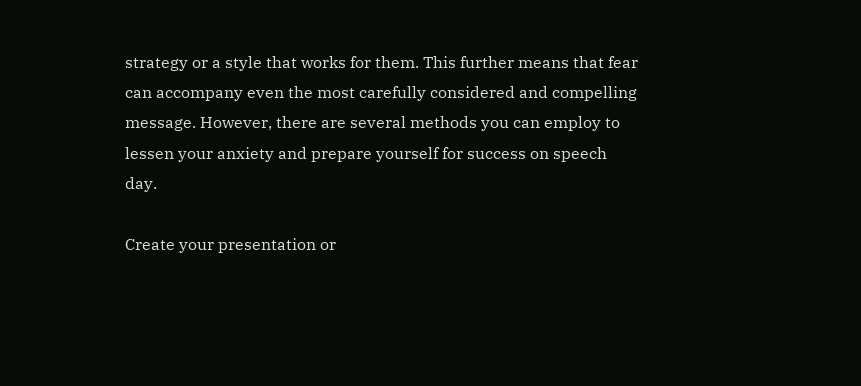strategy or a style that works for them. This further means that fear can accompany even the most carefully considered and compelling message. However, there are several methods you can employ to lessen your anxiety and prepare yourself for success on speech day.

Create your presentation or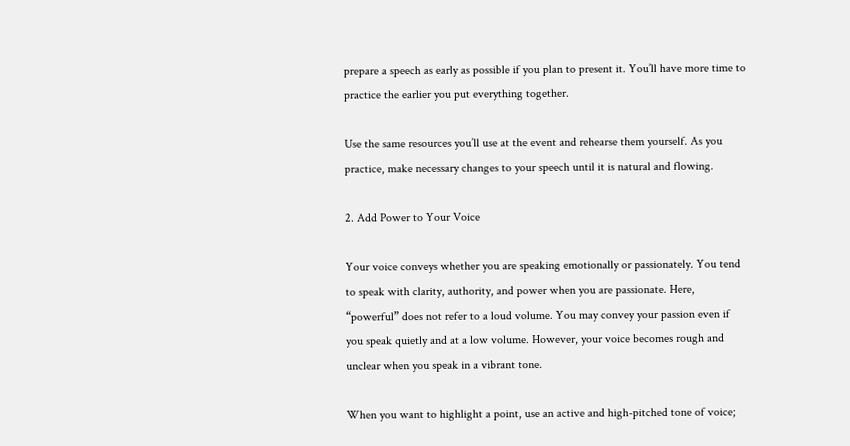prepare a speech as early as possible if you plan to present it. You’ll have more time to practice the earlier you put everything together.

Use the same resources you’ll use at the event and rehearse them yourself. As you practice, make necessary changes to your speech until it is natural and flowing.

2. Add Power to Your Voice

Your voice conveys whether you are speaking emotionally or passionately. You tend to speak with clarity, authority, and power when you are passionate. Here, “powerful” does not refer to a loud volume. You may convey your passion even if you speak quietly and at a low volume. However, your voice becomes rough and unclear when you speak in a vibrant tone.

When you want to highlight a point, use an active and high-pitched tone of voice;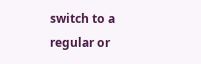switch to a regular or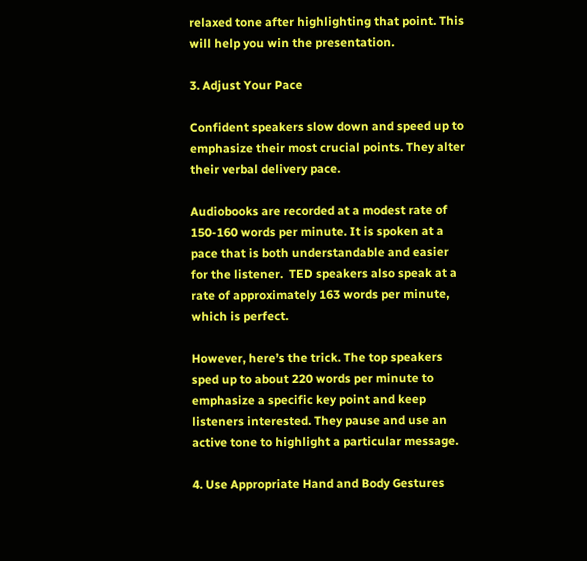relaxed tone after highlighting that point. This will help you win the presentation.

3. Adjust Your Pace

Confident speakers slow down and speed up to emphasize their most crucial points. They alter their verbal delivery pace.

Audiobooks are recorded at a modest rate of 150-160 words per minute. It is spoken at a pace that is both understandable and easier for the listener.  TED speakers also speak at a rate of approximately 163 words per minute, which is perfect.

However, here’s the trick. The top speakers sped up to about 220 words per minute to emphasize a specific key point and keep listeners interested. They pause and use an active tone to highlight a particular message.

4. Use Appropriate Hand and Body Gestures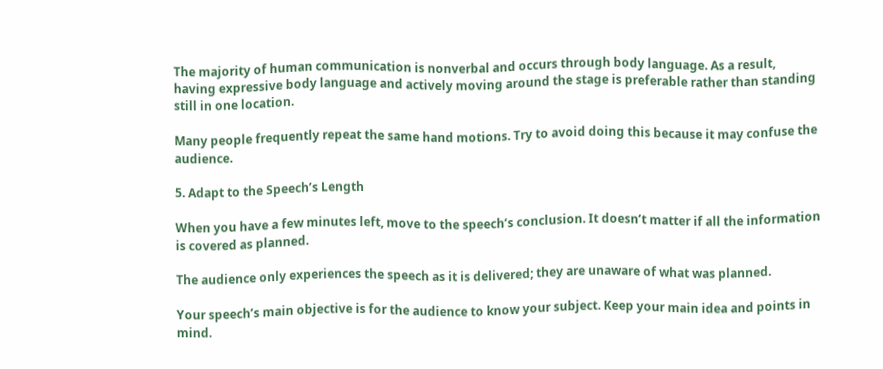The majority of human communication is nonverbal and occurs through body language. As a result, having expressive body language and actively moving around the stage is preferable rather than standing still in one location.

Many people frequently repeat the same hand motions. Try to avoid doing this because it may confuse the audience.

5. Adapt to the Speech’s Length

When you have a few minutes left, move to the speech’s conclusion. It doesn’t matter if all the information is covered as planned.

The audience only experiences the speech as it is delivered; they are unaware of what was planned.

Your speech’s main objective is for the audience to know your subject. Keep your main idea and points in mind.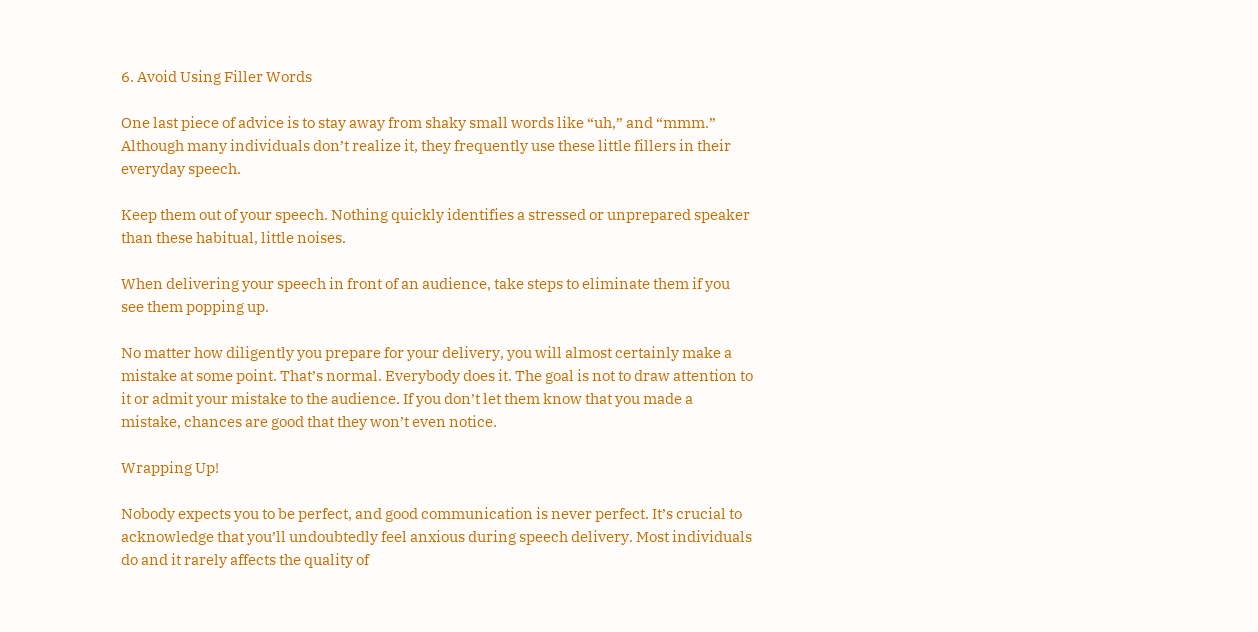6. Avoid Using Filler Words

One last piece of advice is to stay away from shaky small words like “uh,” and “mmm.” Although many individuals don’t realize it, they frequently use these little fillers in their everyday speech.

Keep them out of your speech. Nothing quickly identifies a stressed or unprepared speaker than these habitual, little noises.

When delivering your speech in front of an audience, take steps to eliminate them if you see them popping up.

No matter how diligently you prepare for your delivery, you will almost certainly make a mistake at some point. That’s normal. Everybody does it. The goal is not to draw attention to it or admit your mistake to the audience. If you don’t let them know that you made a mistake, chances are good that they won’t even notice.

Wrapping Up!

Nobody expects you to be perfect, and good communication is never perfect. It’s crucial to acknowledge that you’ll undoubtedly feel anxious during speech delivery. Most individuals do and it rarely affects the quality of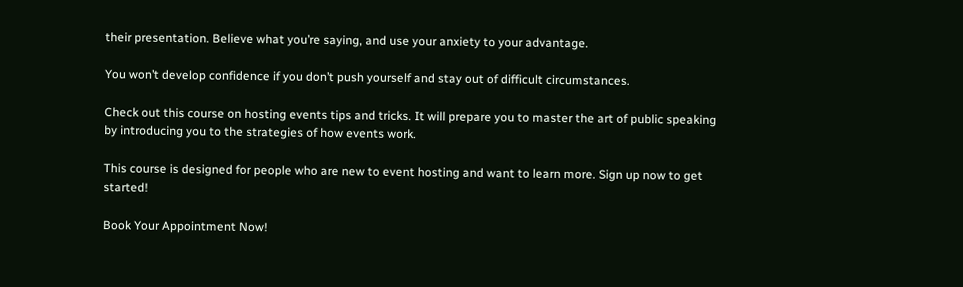their presentation. Believe what you’re saying, and use your anxiety to your advantage.

You won’t develop confidence if you don’t push yourself and stay out of difficult circumstances.

Check out this course on hosting events tips and tricks. It will prepare you to master the art of public speaking by introducing you to the strategies of how events work.

This course is designed for people who are new to event hosting and want to learn more. Sign up now to get started!

Book Your Appointment Now!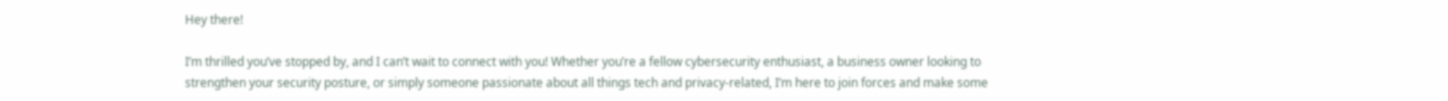Hey there!

I’m thrilled you’ve stopped by, and I can’t wait to connect with you! Whether you’re a fellow cybersecurity enthusiast, a business owner looking to strengthen your security posture, or simply someone passionate about all things tech and privacy-related, I’m here to join forces and make some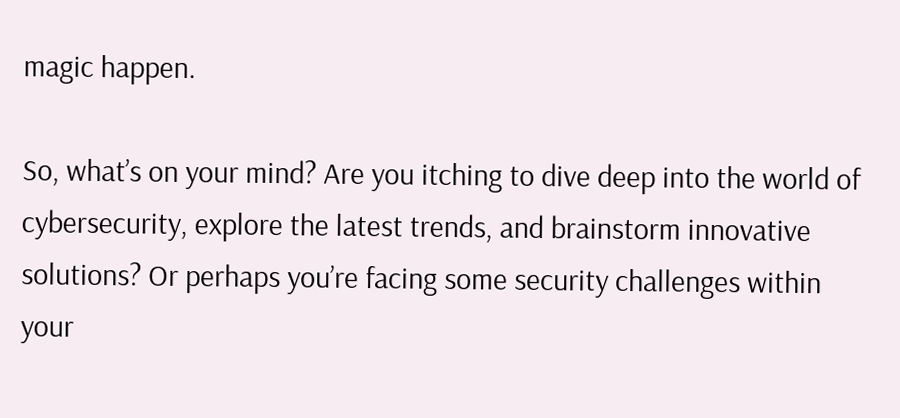magic happen.

So, what’s on your mind? Are you itching to dive deep into the world of cybersecurity, explore the latest trends, and brainstorm innovative solutions? Or perhaps you’re facing some security challenges within your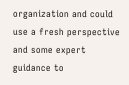organization and could use a fresh perspective and some expert guidance to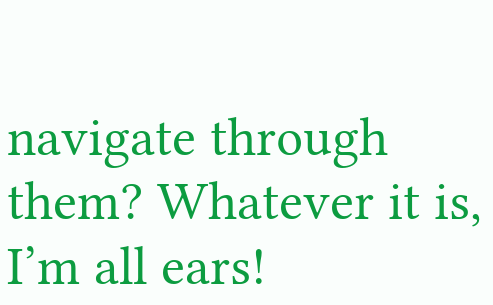navigate through them? Whatever it is, I’m all ears!